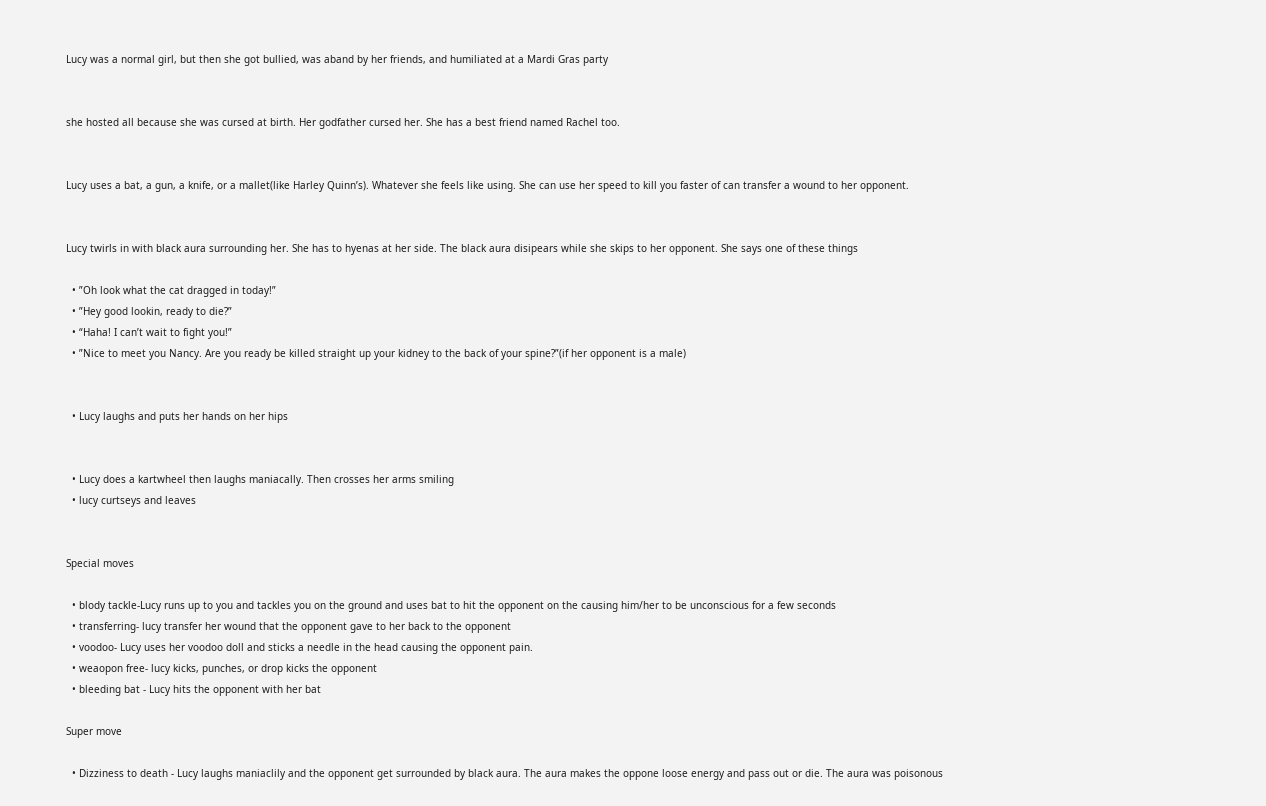Lucy was a normal girl, but then she got bullied, was aband by her friends, and humiliated at a Mardi Gras party


she hosted all because she was cursed at birth. Her godfather cursed her. She has a best friend named Rachel too.


Lucy uses a bat, a gun, a knife, or a mallet(like Harley Quinn’s). Whatever she feels like using. She can use her speed to kill you faster of can transfer a wound to her opponent.


Lucy twirls in with black aura surrounding her. She has to hyenas at her side. The black aura disipears while she skips to her opponent. She says one of these things

  • ”Oh look what the cat dragged in today!”
  • ”Hey good lookin, ready to die?”
  • “Haha! I can’t wait to fight you!”
  • ”Nice to meet you Nancy. Are you ready be killed straight up your kidney to the back of your spine?”(if her opponent is a male)


  • Lucy laughs and puts her hands on her hips


  • Lucy does a kartwheel then laughs maniacally. Then crosses her arms smiling
  • lucy curtseys and leaves


Special moves

  • blody tackle-Lucy runs up to you and tackles you on the ground and uses bat to hit the opponent on the causing him/her to be unconscious for a few seconds
  • transferring- lucy transfer her wound that the opponent gave to her back to the opponent
  • voodoo- Lucy uses her voodoo doll and sticks a needle in the head causing the opponent pain.
  • weaopon free- lucy kicks, punches, or drop kicks the opponent
  • bleeding bat - Lucy hits the opponent with her bat

Super move

  • Dizziness to death - Lucy laughs maniaclily and the opponent get surrounded by black aura. The aura makes the oppone loose energy and pass out or die. The aura was poisonous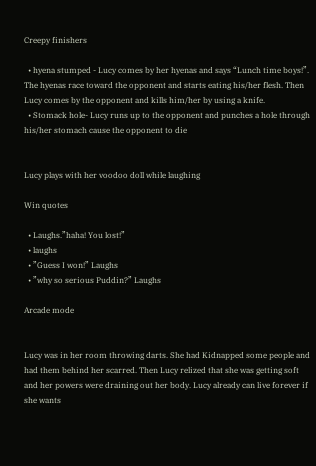Creepy finishers

  • hyena stumped - Lucy comes by her hyenas and says “Lunch time boys!”. The hyenas race toward the opponent and starts eating his/her flesh. Then Lucy comes by the opponent and kills him/her by using a knife.
  • Stomack hole- Lucy runs up to the opponent and punches a hole through his/her stomach cause the opponent to die


Lucy plays with her voodoo doll while laughing

Win quotes

  • Laughs.”haha! You lost!”
  • laughs
  • ”Guess I won!” Laughs
  • ”why so serious Puddin?” Laughs

Arcade mode


Lucy was in her room throwing darts. She had Kidnapped some people and had them behind her scarred. Then Lucy relized that she was getting soft and her powers were draining out her body. Lucy already can live forever if she wants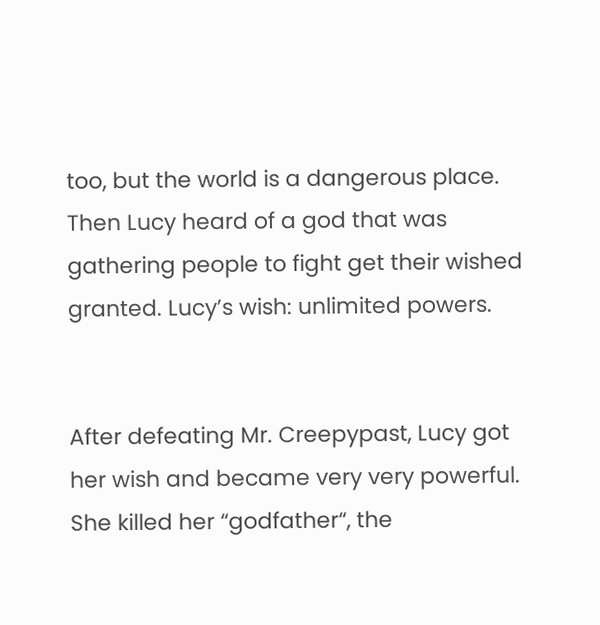too, but the world is a dangerous place. Then Lucy heard of a god that was gathering people to fight get their wished granted. Lucy’s wish: unlimited powers.


After defeating Mr. Creepypast, Lucy got her wish and became very very powerful. She killed her “godfather“, the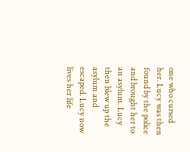one who cursed her. Lucy was then found by the police and brought her to an asylum. Lucy then blew up the asylum and escaped. Lucy now lives her life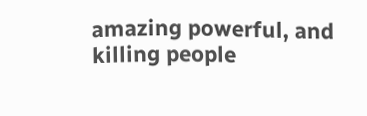amazing powerful, and killing people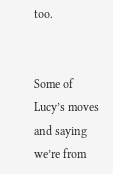too.


Some of Lucy’s moves and saying we’re from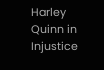Harley Quinn in Injustice